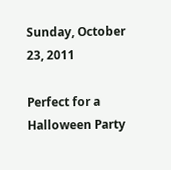Sunday, October 23, 2011

Perfect for a Halloween Party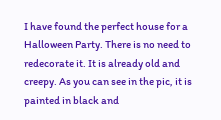I have found the perfect house for a Halloween Party. There is no need to redecorate it. It is already old and creepy. As you can see in the pic, it is painted in black and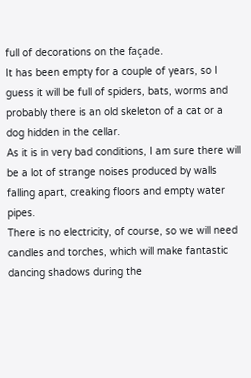full of decorations on the façade.
It has been empty for a couple of years, so I guess it will be full of spiders, bats, worms and probably there is an old skeleton of a cat or a dog hidden in the cellar.
As it is in very bad conditions, I am sure there will be a lot of strange noises produced by walls falling apart, creaking floors and empty water pipes.
There is no electricity, of course, so we will need candles and torches, which will make fantastic dancing shadows during the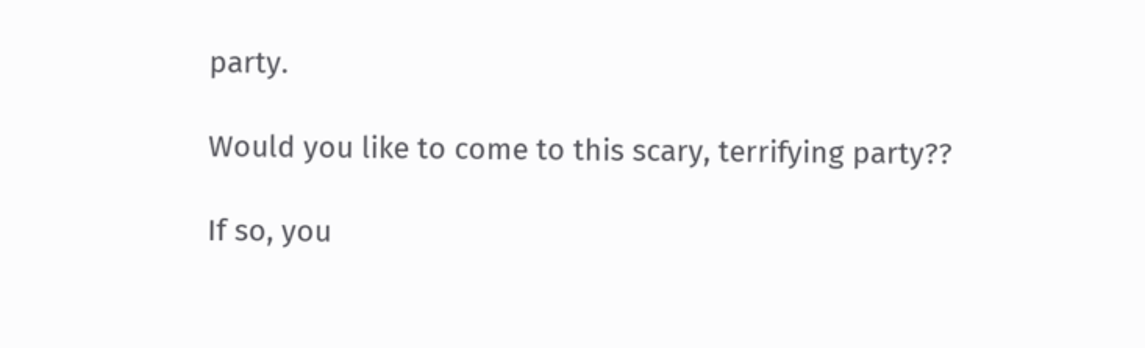party.

Would you like to come to this scary, terrifying party??

If so, you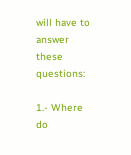will have to answer these questions:

1.- Where do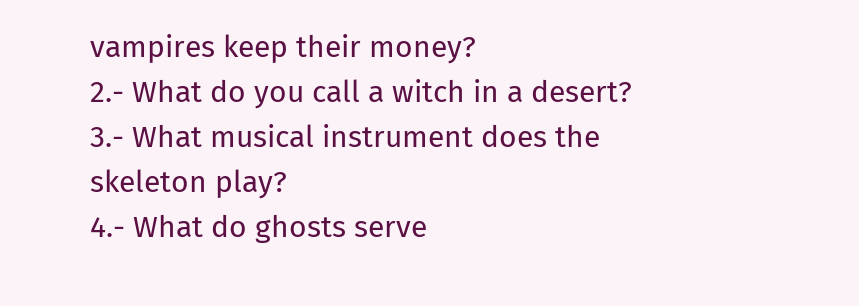vampires keep their money?
2.- What do you call a witch in a desert?
3.- What musical instrument does the skeleton play?
4.- What do ghosts serve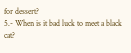for dessert?
5.- When is it bad luck to meet a black cat?